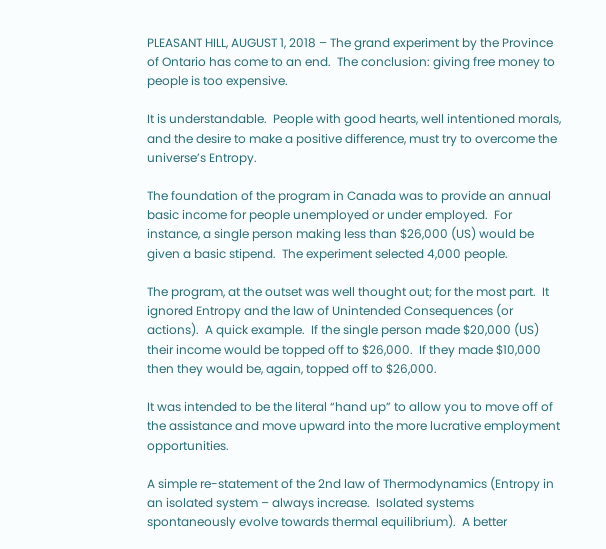PLEASANT HILL, AUGUST 1, 2018 – The grand experiment by the Province of Ontario has come to an end.  The conclusion: giving free money to people is too expensive.

It is understandable.  People with good hearts, well intentioned morals, and the desire to make a positive difference, must try to overcome the universe’s Entropy.

The foundation of the program in Canada was to provide an annual basic income for people unemployed or under employed.  For instance, a single person making less than $26,000 (US) would be given a basic stipend.  The experiment selected 4,000 people.

The program, at the outset was well thought out; for the most part.  It ignored Entropy and the law of Unintended Consequences (or actions).  A quick example.  If the single person made $20,000 (US) their income would be topped off to $26,000.  If they made $10,000 then they would be, again, topped off to $26,000.

It was intended to be the literal “hand up” to allow you to move off of the assistance and move upward into the more lucrative employment opportunities.

A simple re-statement of the 2nd law of Thermodynamics (Entropy in an isolated system – always increase.  Isolated systems spontaneously evolve towards thermal equilibrium).  A better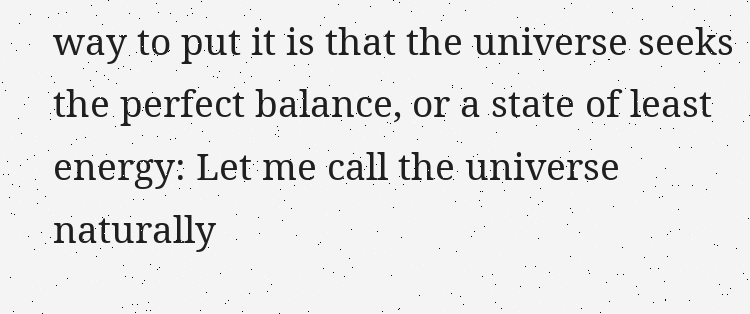way to put it is that the universe seeks the perfect balance, or a state of least energy: Let me call the universe naturally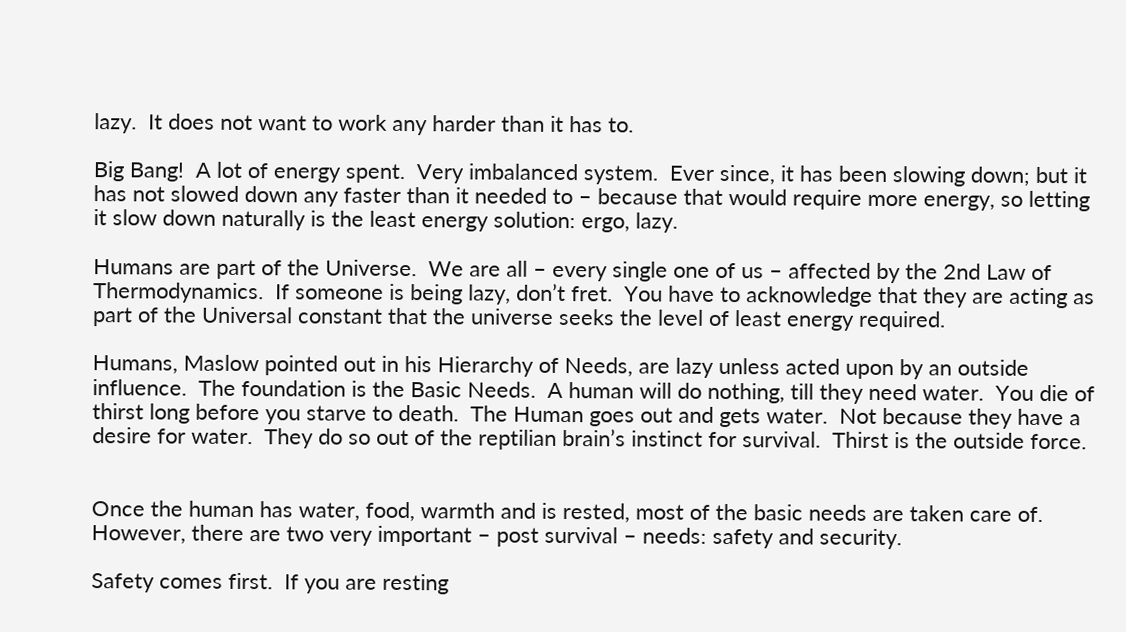lazy.  It does not want to work any harder than it has to.

Big Bang!  A lot of energy spent.  Very imbalanced system.  Ever since, it has been slowing down; but it has not slowed down any faster than it needed to – because that would require more energy, so letting it slow down naturally is the least energy solution: ergo, lazy.

Humans are part of the Universe.  We are all – every single one of us – affected by the 2nd Law of Thermodynamics.  If someone is being lazy, don’t fret.  You have to acknowledge that they are acting as part of the Universal constant that the universe seeks the level of least energy required.

Humans, Maslow pointed out in his Hierarchy of Needs, are lazy unless acted upon by an outside influence.  The foundation is the Basic Needs.  A human will do nothing, till they need water.  You die of thirst long before you starve to death.  The Human goes out and gets water.  Not because they have a desire for water.  They do so out of the reptilian brain’s instinct for survival.  Thirst is the outside force.


Once the human has water, food, warmth and is rested, most of the basic needs are taken care of.  However, there are two very important – post survival – needs: safety and security.

Safety comes first.  If you are resting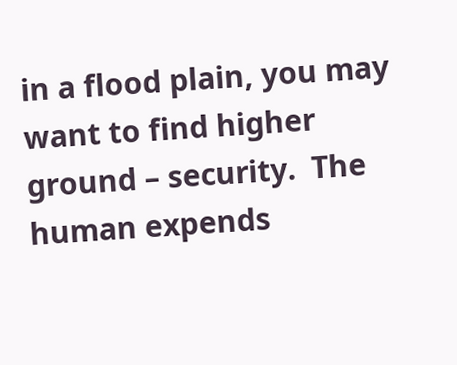in a flood plain, you may want to find higher ground – security.  The human expends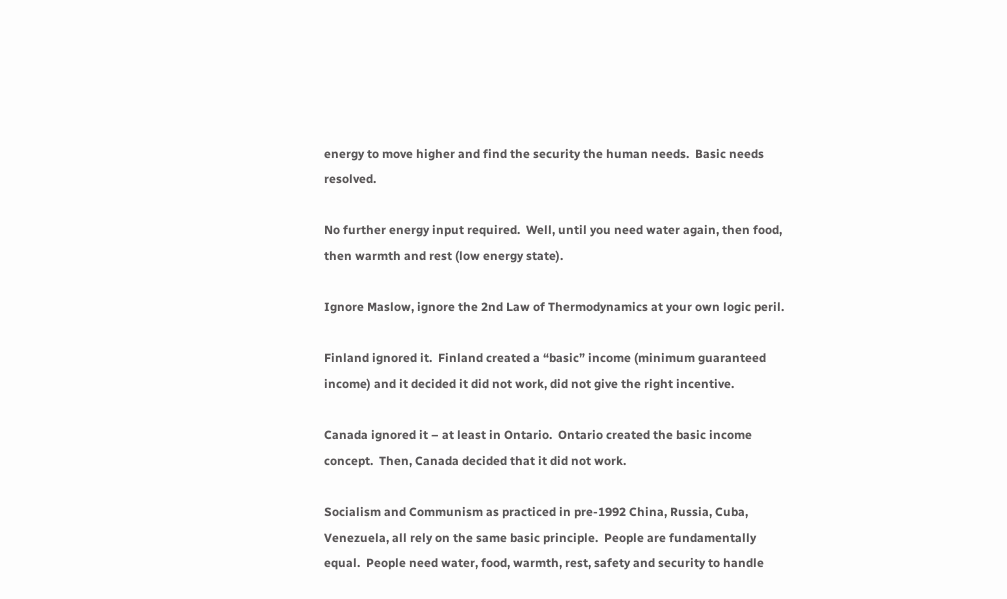energy to move higher and find the security the human needs.  Basic needs resolved.

No further energy input required.  Well, until you need water again, then food, then warmth and rest (low energy state).

Ignore Maslow, ignore the 2nd Law of Thermodynamics at your own logic peril.

Finland ignored it.  Finland created a “basic” income (minimum guaranteed income) and it decided it did not work, did not give the right incentive.

Canada ignored it – at least in Ontario.  Ontario created the basic income concept.  Then, Canada decided that it did not work.

Socialism and Communism as practiced in pre-1992 China, Russia, Cuba, Venezuela, all rely on the same basic principle.  People are fundamentally equal.  People need water, food, warmth, rest, safety and security to handle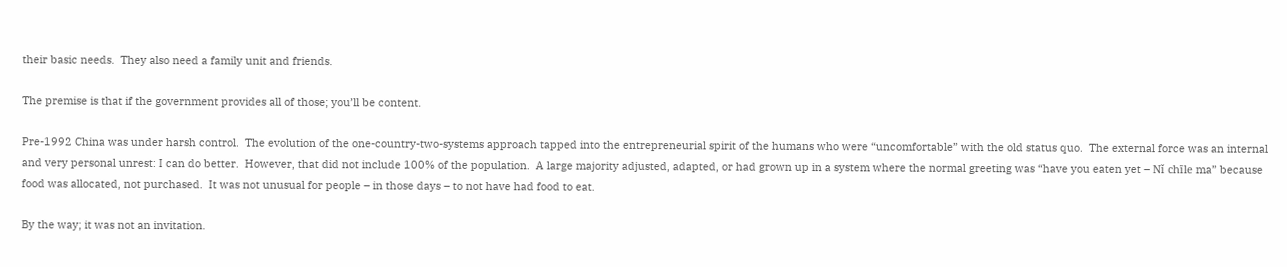their basic needs.  They also need a family unit and friends.

The premise is that if the government provides all of those; you’ll be content.

Pre-1992 China was under harsh control.  The evolution of the one-country-two-systems approach tapped into the entrepreneurial spirit of the humans who were “uncomfortable” with the old status quo.  The external force was an internal and very personal unrest: I can do better.  However, that did not include 100% of the population.  A large majority adjusted, adapted, or had grown up in a system where the normal greeting was “have you eaten yet – Nǐ chīle ma” because food was allocated, not purchased.  It was not unusual for people – in those days – to not have had food to eat.

By the way; it was not an invitation.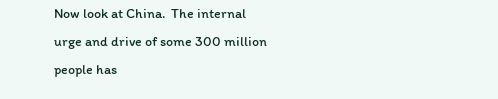Now look at China.  The internal urge and drive of some 300 million people has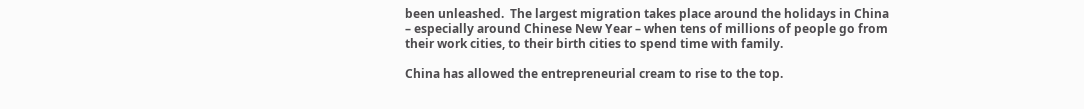been unleashed.  The largest migration takes place around the holidays in China – especially around Chinese New Year – when tens of millions of people go from their work cities, to their birth cities to spend time with family.

China has allowed the entrepreneurial cream to rise to the top.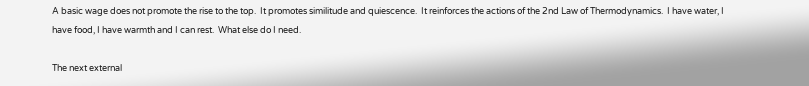A basic wage does not promote the rise to the top.  It promotes similitude and quiescence.  It reinforces the actions of the 2nd Law of Thermodynamics.  I have water, I have food, I have warmth and I can rest.  What else do I need.

The next external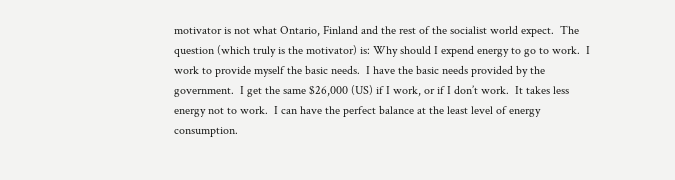motivator is not what Ontario, Finland and the rest of the socialist world expect.  The question (which truly is the motivator) is: Why should I expend energy to go to work.  I work to provide myself the basic needs.  I have the basic needs provided by the government.  I get the same $26,000 (US) if I work, or if I don’t work.  It takes less energy not to work.  I can have the perfect balance at the least level of energy consumption.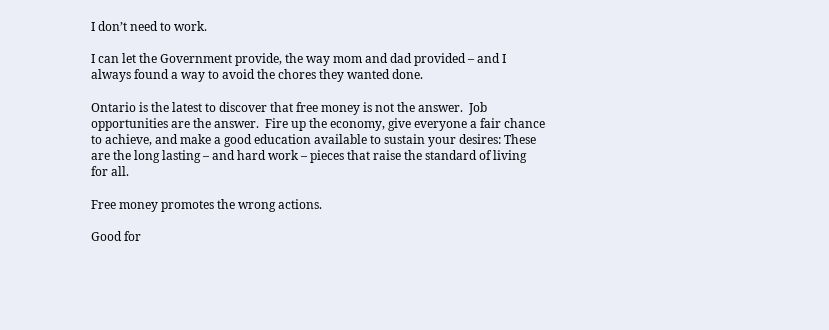I don’t need to work.

I can let the Government provide, the way mom and dad provided – and I always found a way to avoid the chores they wanted done.

Ontario is the latest to discover that free money is not the answer.  Job opportunities are the answer.  Fire up the economy, give everyone a fair chance to achieve, and make a good education available to sustain your desires: These are the long lasting – and hard work – pieces that raise the standard of living for all.

Free money promotes the wrong actions.

Good for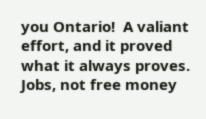you Ontario!  A valiant effort, and it proved what it always proves.  Jobs, not free money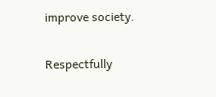improve society.

Respectfully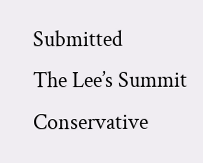Submitted
The Lee’s Summit Conservative